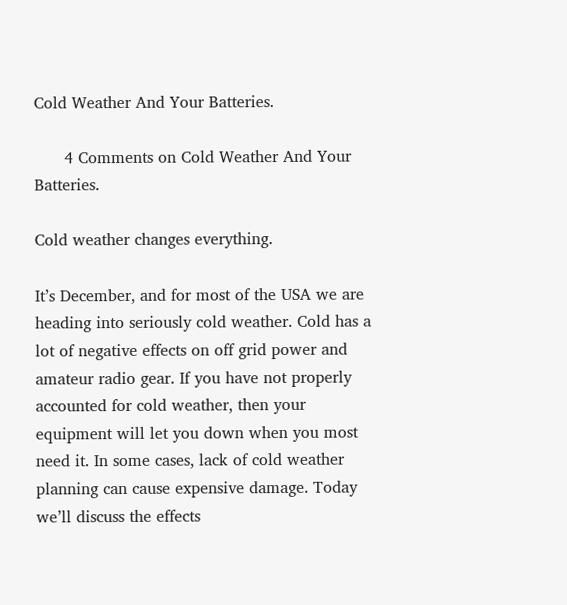Cold Weather And Your Batteries.

      4 Comments on Cold Weather And Your Batteries.

Cold weather changes everything.

It’s December, and for most of the USA we are heading into seriously cold weather. Cold has a lot of negative effects on off grid power and amateur radio gear. If you have not properly accounted for cold weather, then your equipment will let you down when you most need it. In some cases, lack of cold weather planning can cause expensive damage. Today we’ll discuss the effects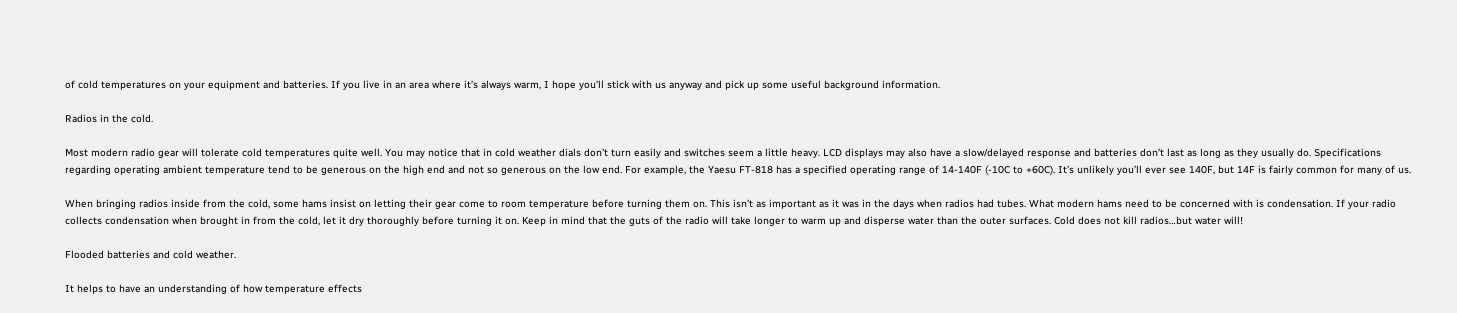of cold temperatures on your equipment and batteries. If you live in an area where it’s always warm, I hope you’ll stick with us anyway and pick up some useful background information.

Radios in the cold.

Most modern radio gear will tolerate cold temperatures quite well. You may notice that in cold weather dials don’t turn easily and switches seem a little heavy. LCD displays may also have a slow/delayed response and batteries don’t last as long as they usually do. Specifications regarding operating ambient temperature tend to be generous on the high end and not so generous on the low end. For example, the Yaesu FT-818 has a specified operating range of 14-140F (-10C to +60C). It’s unlikely you’ll ever see 140F, but 14F is fairly common for many of us.

When bringing radios inside from the cold, some hams insist on letting their gear come to room temperature before turning them on. This isn’t as important as it was in the days when radios had tubes. What modern hams need to be concerned with is condensation. If your radio collects condensation when brought in from the cold, let it dry thoroughly before turning it on. Keep in mind that the guts of the radio will take longer to warm up and disperse water than the outer surfaces. Cold does not kill radios…but water will!

Flooded batteries and cold weather.

It helps to have an understanding of how temperature effects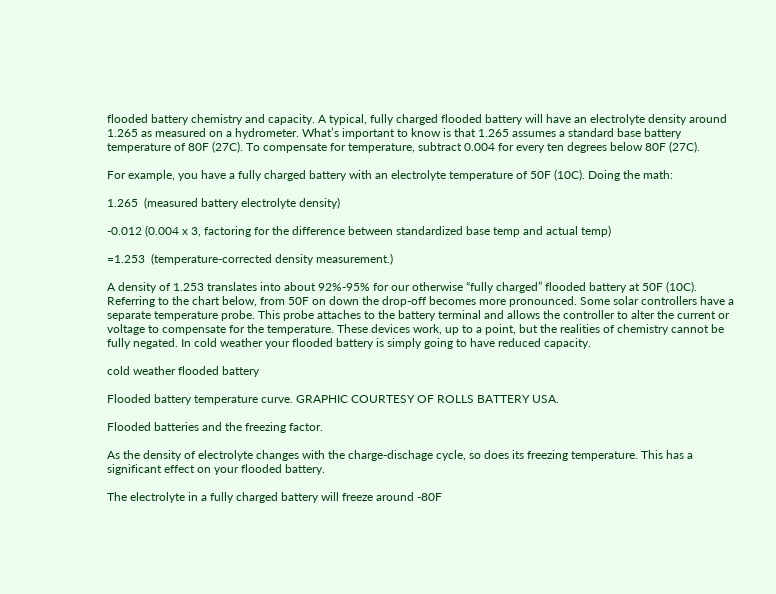flooded battery chemistry and capacity. A typical, fully charged flooded battery will have an electrolyte density around 1.265 as measured on a hydrometer. What’s important to know is that 1.265 assumes a standard base battery temperature of 80F (27C). To compensate for temperature, subtract 0.004 for every ten degrees below 80F (27C).

For example, you have a fully charged battery with an electrolyte temperature of 50F (10C). Doing the math:

1.265  (measured battery electrolyte density)

-0.012 (0.004 x 3, factoring for the difference between standardized base temp and actual temp)

=1.253  (temperature-corrected density measurement.)

A density of 1.253 translates into about 92%-95% for our otherwise “fully charged” flooded battery at 50F (10C). Referring to the chart below, from 50F on down the drop-off becomes more pronounced. Some solar controllers have a separate temperature probe. This probe attaches to the battery terminal and allows the controller to alter the current or voltage to compensate for the temperature. These devices work, up to a point, but the realities of chemistry cannot be fully negated. In cold weather your flooded battery is simply going to have reduced capacity.

cold weather flooded battery

Flooded battery temperature curve. GRAPHIC COURTESY OF ROLLS BATTERY USA.

Flooded batteries and the freezing factor.

As the density of electrolyte changes with the charge-dischage cycle, so does its freezing temperature. This has a significant effect on your flooded battery.

The electrolyte in a fully charged battery will freeze around -80F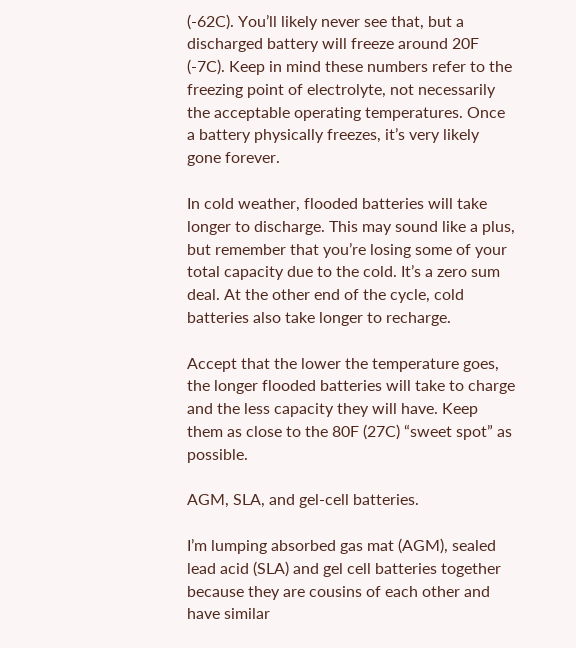(-62C). You’ll likely never see that, but a discharged battery will freeze around 20F (-7C). Keep in mind these numbers refer to the freezing point of electrolyte, not necessarily the acceptable operating temperatures. Once a battery physically freezes, it’s very likely gone forever.

In cold weather, flooded batteries will take longer to discharge. This may sound like a plus, but remember that you’re losing some of your total capacity due to the cold. It’s a zero sum deal. At the other end of the cycle, cold batteries also take longer to recharge.

Accept that the lower the temperature goes, the longer flooded batteries will take to charge and the less capacity they will have. Keep them as close to the 80F (27C) “sweet spot” as possible.

AGM, SLA, and gel-cell batteries.

I’m lumping absorbed gas mat (AGM), sealed lead acid (SLA) and gel cell batteries together because they are cousins of each other and have similar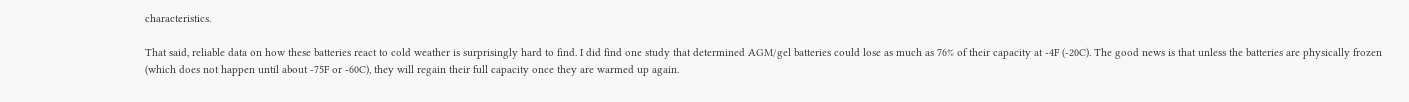characteristics.

That said, reliable data on how these batteries react to cold weather is surprisingly hard to find. I did find one study that determined AGM/gel batteries could lose as much as 76% of their capacity at -4F (-20C). The good news is that unless the batteries are physically frozen (which does not happen until about -75F or -60C), they will regain their full capacity once they are warmed up again.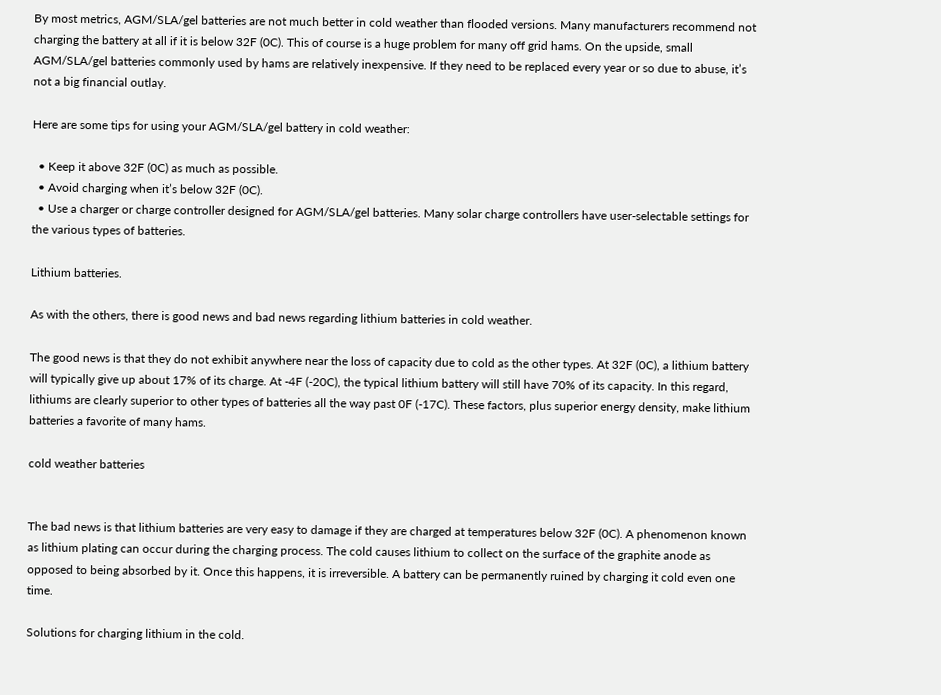By most metrics, AGM/SLA/gel batteries are not much better in cold weather than flooded versions. Many manufacturers recommend not charging the battery at all if it is below 32F (0C). This of course is a huge problem for many off grid hams. On the upside, small AGM/SLA/gel batteries commonly used by hams are relatively inexpensive. If they need to be replaced every year or so due to abuse, it’s not a big financial outlay.

Here are some tips for using your AGM/SLA/gel battery in cold weather:

  • Keep it above 32F (0C) as much as possible.
  • Avoid charging when it’s below 32F (0C).
  • Use a charger or charge controller designed for AGM/SLA/gel batteries. Many solar charge controllers have user-selectable settings for the various types of batteries.

Lithium batteries.

As with the others, there is good news and bad news regarding lithium batteries in cold weather.

The good news is that they do not exhibit anywhere near the loss of capacity due to cold as the other types. At 32F (0C), a lithium battery will typically give up about 17% of its charge. At -4F (-20C), the typical lithium battery will still have 70% of its capacity. In this regard, lithiums are clearly superior to other types of batteries all the way past 0F (-17C). These factors, plus superior energy density, make lithium batteries a favorite of many hams.

cold weather batteries


The bad news is that lithium batteries are very easy to damage if they are charged at temperatures below 32F (0C). A phenomenon known as lithium plating can occur during the charging process. The cold causes lithium to collect on the surface of the graphite anode as opposed to being absorbed by it. Once this happens, it is irreversible. A battery can be permanently ruined by charging it cold even one time.

Solutions for charging lithium in the cold.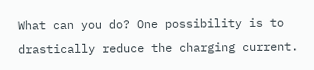What can you do? One possibility is to drastically reduce the charging current.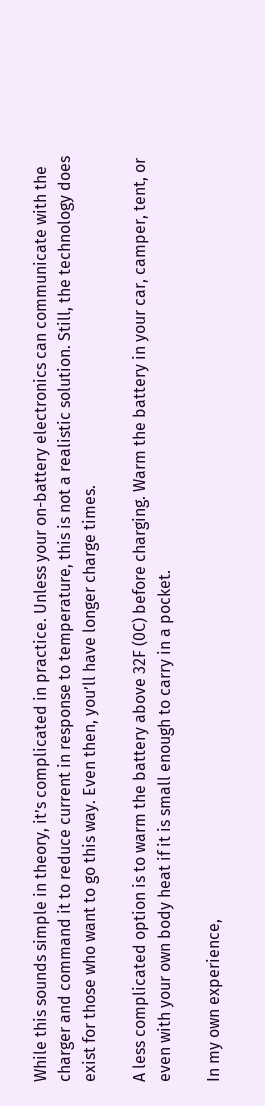While this sounds simple in theory, it’s complicated in practice. Unless your on-battery electronics can communicate with the charger and command it to reduce current in response to temperature, this is not a realistic solution. Still, the technology does exist for those who want to go this way. Even then, you’ll have longer charge times.

A less complicated option is to warm the battery above 32F (0C) before charging. Warm the battery in your car, camper, tent, or even with your own body heat if it is small enough to carry in a pocket.

In my own experience,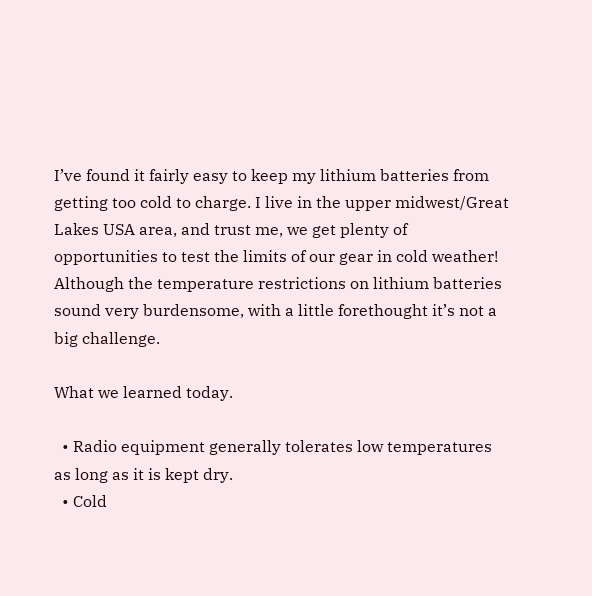I’ve found it fairly easy to keep my lithium batteries from getting too cold to charge. I live in the upper midwest/Great Lakes USA area, and trust me, we get plenty of opportunities to test the limits of our gear in cold weather! Although the temperature restrictions on lithium batteries sound very burdensome, with a little forethought it’s not a big challenge.

What we learned today.

  • Radio equipment generally tolerates low temperatures as long as it is kept dry.
  • Cold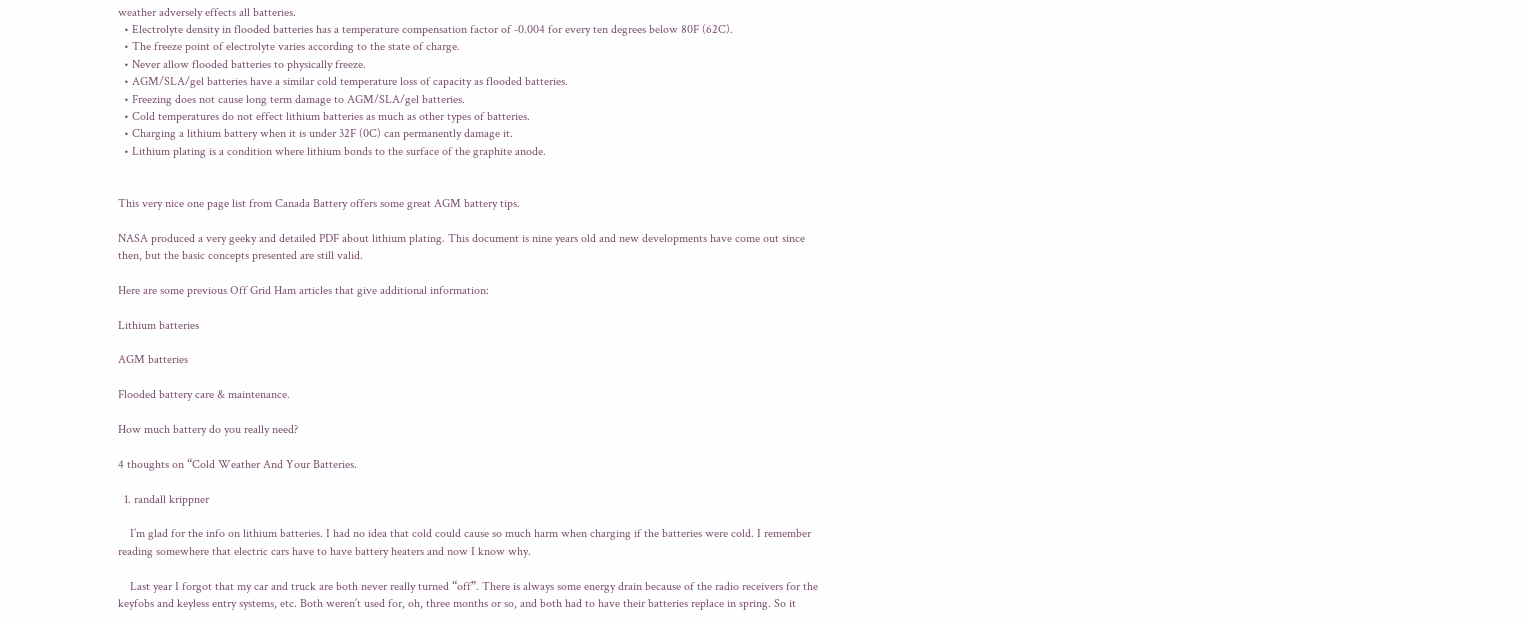weather adversely effects all batteries.
  • Electrolyte density in flooded batteries has a temperature compensation factor of -0.004 for every ten degrees below 80F (62C).
  • The freeze point of electrolyte varies according to the state of charge.
  • Never allow flooded batteries to physically freeze.
  • AGM/SLA/gel batteries have a similar cold temperature loss of capacity as flooded batteries.
  • Freezing does not cause long term damage to AGM/SLA/gel batteries.
  • Cold temperatures do not effect lithium batteries as much as other types of batteries.
  • Charging a lithium battery when it is under 32F (0C) can permanently damage it.
  • Lithium plating is a condition where lithium bonds to the surface of the graphite anode.


This very nice one page list from Canada Battery offers some great AGM battery tips.

NASA produced a very geeky and detailed PDF about lithium plating. This document is nine years old and new developments have come out since then, but the basic concepts presented are still valid.

Here are some previous Off Grid Ham articles that give additional information:

Lithium batteries

AGM batteries

Flooded battery care & maintenance.

How much battery do you really need?

4 thoughts on “Cold Weather And Your Batteries.

  1. randall krippner

    I’m glad for the info on lithium batteries. I had no idea that cold could cause so much harm when charging if the batteries were cold. I remember reading somewhere that electric cars have to have battery heaters and now I know why.

    Last year I forgot that my car and truck are both never really turned “off”. There is always some energy drain because of the radio receivers for the keyfobs and keyless entry systems, etc. Both weren’t used for, oh, three months or so, and both had to have their batteries replace in spring. So it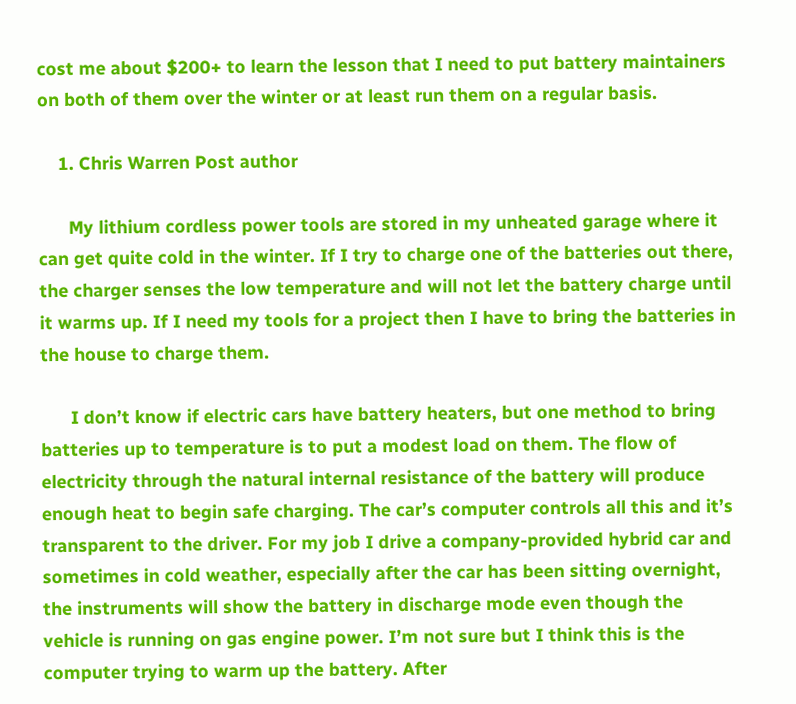cost me about $200+ to learn the lesson that I need to put battery maintainers on both of them over the winter or at least run them on a regular basis.

    1. Chris Warren Post author

      My lithium cordless power tools are stored in my unheated garage where it can get quite cold in the winter. If I try to charge one of the batteries out there, the charger senses the low temperature and will not let the battery charge until it warms up. If I need my tools for a project then I have to bring the batteries in the house to charge them.

      I don’t know if electric cars have battery heaters, but one method to bring batteries up to temperature is to put a modest load on them. The flow of electricity through the natural internal resistance of the battery will produce enough heat to begin safe charging. The car’s computer controls all this and it’s transparent to the driver. For my job I drive a company-provided hybrid car and sometimes in cold weather, especially after the car has been sitting overnight, the instruments will show the battery in discharge mode even though the vehicle is running on gas engine power. I’m not sure but I think this is the computer trying to warm up the battery. After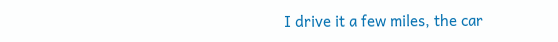I drive it a few miles, the car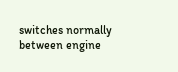switches normally between engine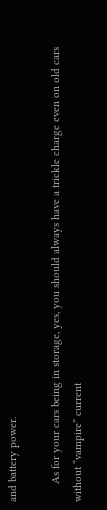and battery power.

      As for your cars being in storage, yes, you should always have a trickle charge even on old cars without “vampire” current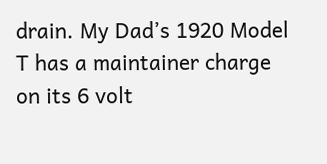drain. My Dad’s 1920 Model T has a maintainer charge on its 6 volt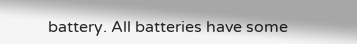battery. All batteries have some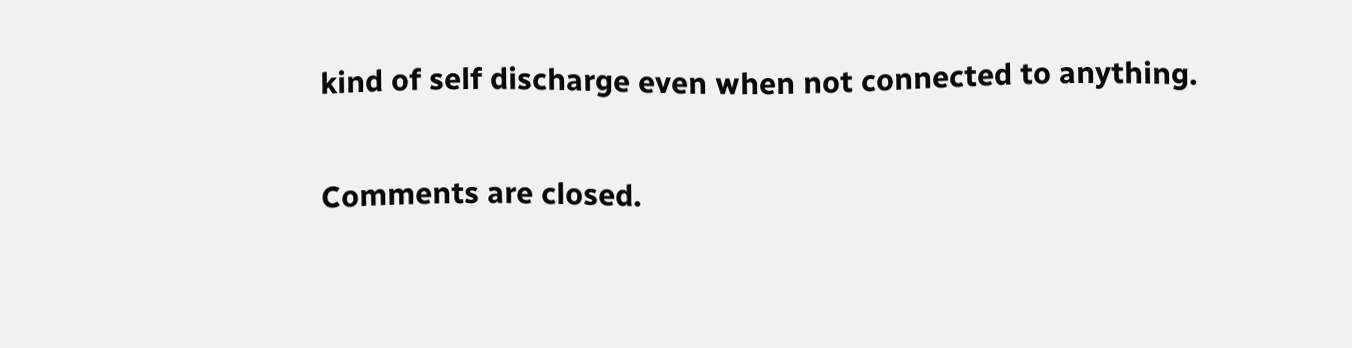kind of self discharge even when not connected to anything.

Comments are closed.